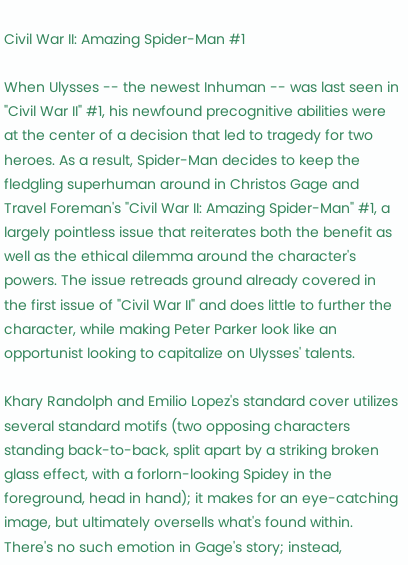Civil War II: Amazing Spider-Man #1

When Ulysses -- the newest Inhuman -- was last seen in "Civil War II" #1, his newfound precognitive abilities were at the center of a decision that led to tragedy for two heroes. As a result, Spider-Man decides to keep the fledgling superhuman around in Christos Gage and Travel Foreman's "Civil War II: Amazing Spider-Man" #1, a largely pointless issue that reiterates both the benefit as well as the ethical dilemma around the character's powers. The issue retreads ground already covered in the first issue of "Civil War II" and does little to further the character, while making Peter Parker look like an opportunist looking to capitalize on Ulysses' talents.

Khary Randolph and Emilio Lopez's standard cover utilizes several standard motifs (two opposing characters standing back-to-back, split apart by a striking broken glass effect, with a forlorn-looking Spidey in the foreground, head in hand); it makes for an eye-catching image, but ultimately oversells what's found within. There's no such emotion in Gage's story; instead,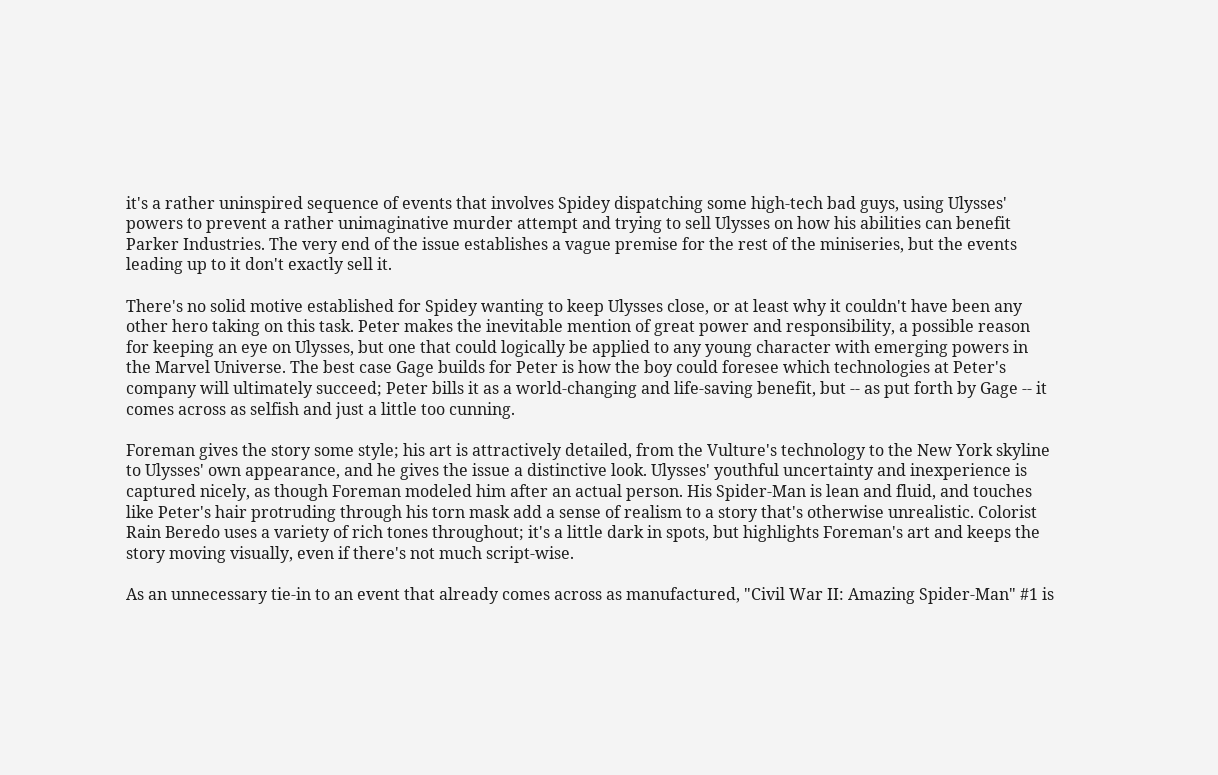it's a rather uninspired sequence of events that involves Spidey dispatching some high-tech bad guys, using Ulysses' powers to prevent a rather unimaginative murder attempt and trying to sell Ulysses on how his abilities can benefit Parker Industries. The very end of the issue establishes a vague premise for the rest of the miniseries, but the events leading up to it don't exactly sell it.

There's no solid motive established for Spidey wanting to keep Ulysses close, or at least why it couldn't have been any other hero taking on this task. Peter makes the inevitable mention of great power and responsibility, a possible reason for keeping an eye on Ulysses, but one that could logically be applied to any young character with emerging powers in the Marvel Universe. The best case Gage builds for Peter is how the boy could foresee which technologies at Peter's company will ultimately succeed; Peter bills it as a world-changing and life-saving benefit, but -- as put forth by Gage -- it comes across as selfish and just a little too cunning.

Foreman gives the story some style; his art is attractively detailed, from the Vulture's technology to the New York skyline to Ulysses' own appearance, and he gives the issue a distinctive look. Ulysses' youthful uncertainty and inexperience is captured nicely, as though Foreman modeled him after an actual person. His Spider-Man is lean and fluid, and touches like Peter's hair protruding through his torn mask add a sense of realism to a story that's otherwise unrealistic. Colorist Rain Beredo uses a variety of rich tones throughout; it's a little dark in spots, but highlights Foreman's art and keeps the story moving visually, even if there's not much script-wise.

As an unnecessary tie-in to an event that already comes across as manufactured, "Civil War II: Amazing Spider-Man" #1 is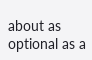about as optional as a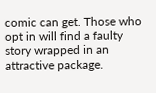comic can get. Those who opt in will find a faulty story wrapped in an attractive package.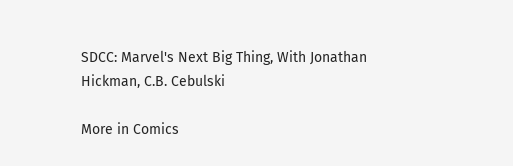SDCC: Marvel's Next Big Thing, With Jonathan Hickman, C.B. Cebulski

More in Comics